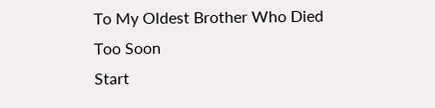To My Oldest Brother Who Died Too Soon
Start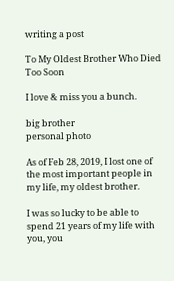writing a post

To My Oldest Brother Who Died Too Soon

I love & miss you a bunch.

big brother
personal photo

As of Feb 28, 2019, I lost one of the most important people in my life, my oldest brother.

I was so lucky to be able to spend 21 years of my life with you, you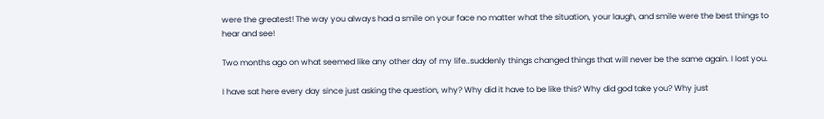were the greatest! The way you always had a smile on your face no matter what the situation, your laugh, and smile were the best things to hear and see!

Two months ago on what seemed like any other day of my life..suddenly things changed things that will never be the same again. I lost you.

I have sat here every day since just asking the question, why? Why did it have to be like this? Why did god take you? Why just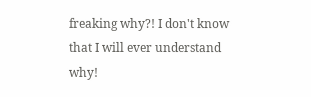freaking why?! I don't know that I will ever understand why!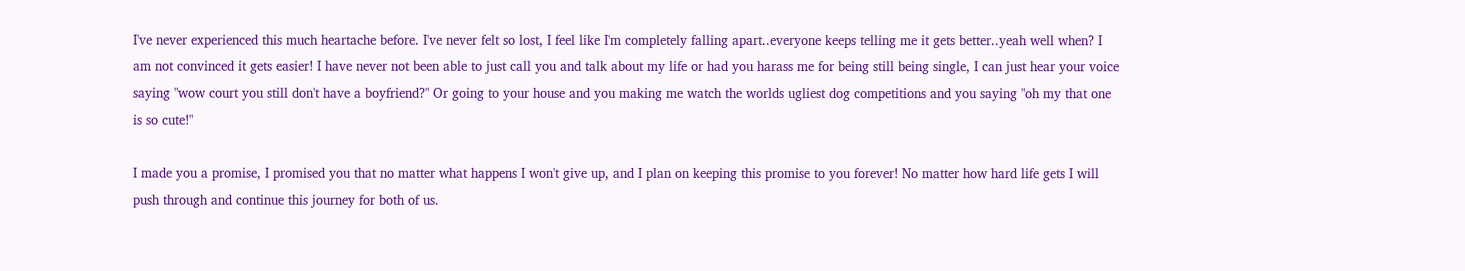I've never experienced this much heartache before. I've never felt so lost, I feel like I'm completely falling apart..everyone keeps telling me it gets better..yeah well when? I am not convinced it gets easier! I have never not been able to just call you and talk about my life or had you harass me for being still being single, I can just hear your voice saying "wow court you still don't have a boyfriend?" Or going to your house and you making me watch the worlds ugliest dog competitions and you saying "oh my that one is so cute!"

I made you a promise, I promised you that no matter what happens I won't give up, and I plan on keeping this promise to you forever! No matter how hard life gets I will push through and continue this journey for both of us.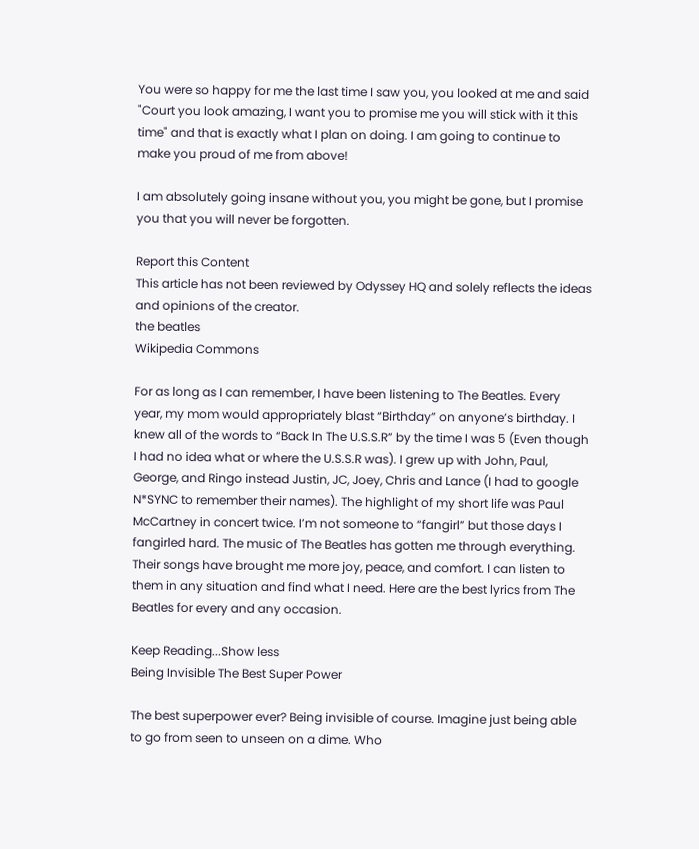You were so happy for me the last time I saw you, you looked at me and said "Court you look amazing, I want you to promise me you will stick with it this time" and that is exactly what I plan on doing. I am going to continue to make you proud of me from above!

I am absolutely going insane without you, you might be gone, but I promise you that you will never be forgotten.

Report this Content
This article has not been reviewed by Odyssey HQ and solely reflects the ideas and opinions of the creator.
the beatles
Wikipedia Commons

For as long as I can remember, I have been listening to The Beatles. Every year, my mom would appropriately blast “Birthday” on anyone’s birthday. I knew all of the words to “Back In The U.S.S.R” by the time I was 5 (Even though I had no idea what or where the U.S.S.R was). I grew up with John, Paul, George, and Ringo instead Justin, JC, Joey, Chris and Lance (I had to google N*SYNC to remember their names). The highlight of my short life was Paul McCartney in concert twice. I’m not someone to “fangirl” but those days I fangirled hard. The music of The Beatles has gotten me through everything. Their songs have brought me more joy, peace, and comfort. I can listen to them in any situation and find what I need. Here are the best lyrics from The Beatles for every and any occasion.

Keep Reading...Show less
Being Invisible The Best Super Power

The best superpower ever? Being invisible of course. Imagine just being able to go from seen to unseen on a dime. Who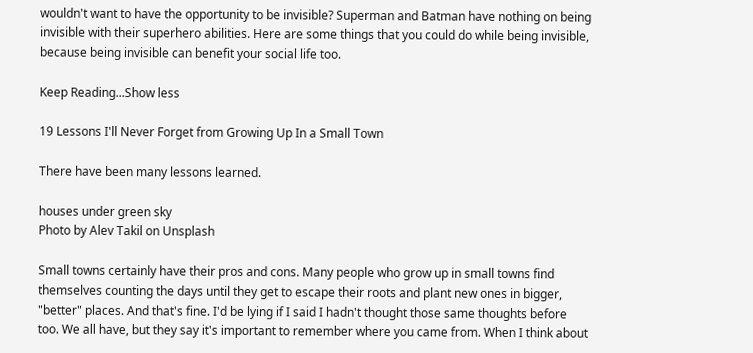wouldn't want to have the opportunity to be invisible? Superman and Batman have nothing on being invisible with their superhero abilities. Here are some things that you could do while being invisible, because being invisible can benefit your social life too.

Keep Reading...Show less

19 Lessons I'll Never Forget from Growing Up In a Small Town

There have been many lessons learned.

houses under green sky
Photo by Alev Takil on Unsplash

Small towns certainly have their pros and cons. Many people who grow up in small towns find themselves counting the days until they get to escape their roots and plant new ones in bigger, "better" places. And that's fine. I'd be lying if I said I hadn't thought those same thoughts before too. We all have, but they say it's important to remember where you came from. When I think about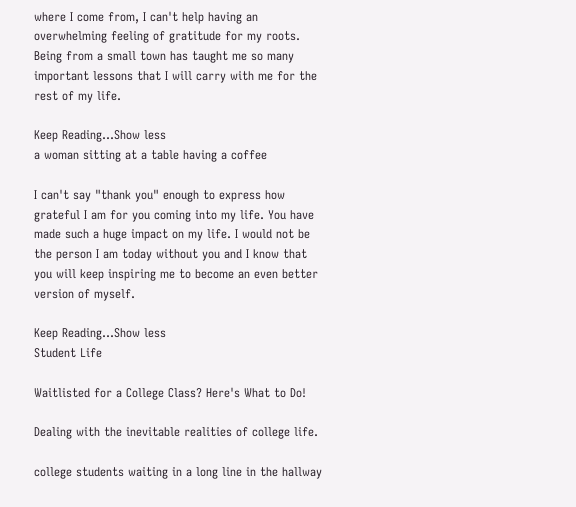where I come from, I can't help having an overwhelming feeling of gratitude for my roots. Being from a small town has taught me so many important lessons that I will carry with me for the rest of my life.

Keep Reading...Show less
a woman sitting at a table having a coffee

I can't say "thank you" enough to express how grateful I am for you coming into my life. You have made such a huge impact on my life. I would not be the person I am today without you and I know that you will keep inspiring me to become an even better version of myself.

Keep Reading...Show less
Student Life

Waitlisted for a College Class? Here's What to Do!

Dealing with the inevitable realities of college life.

college students waiting in a long line in the hallway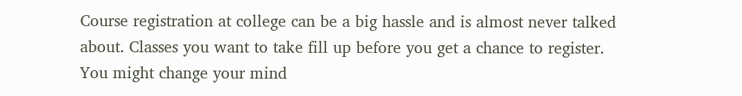Course registration at college can be a big hassle and is almost never talked about. Classes you want to take fill up before you get a chance to register. You might change your mind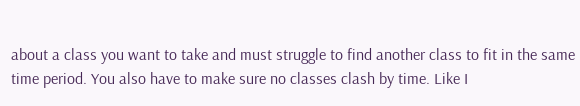about a class you want to take and must struggle to find another class to fit in the same time period. You also have to make sure no classes clash by time. Like I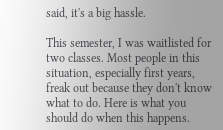said, it's a big hassle.

This semester, I was waitlisted for two classes. Most people in this situation, especially first years, freak out because they don't know what to do. Here is what you should do when this happens.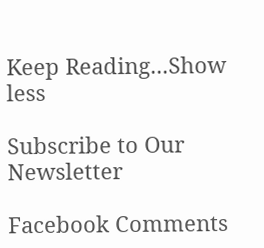Keep Reading...Show less

Subscribe to Our Newsletter

Facebook Comments